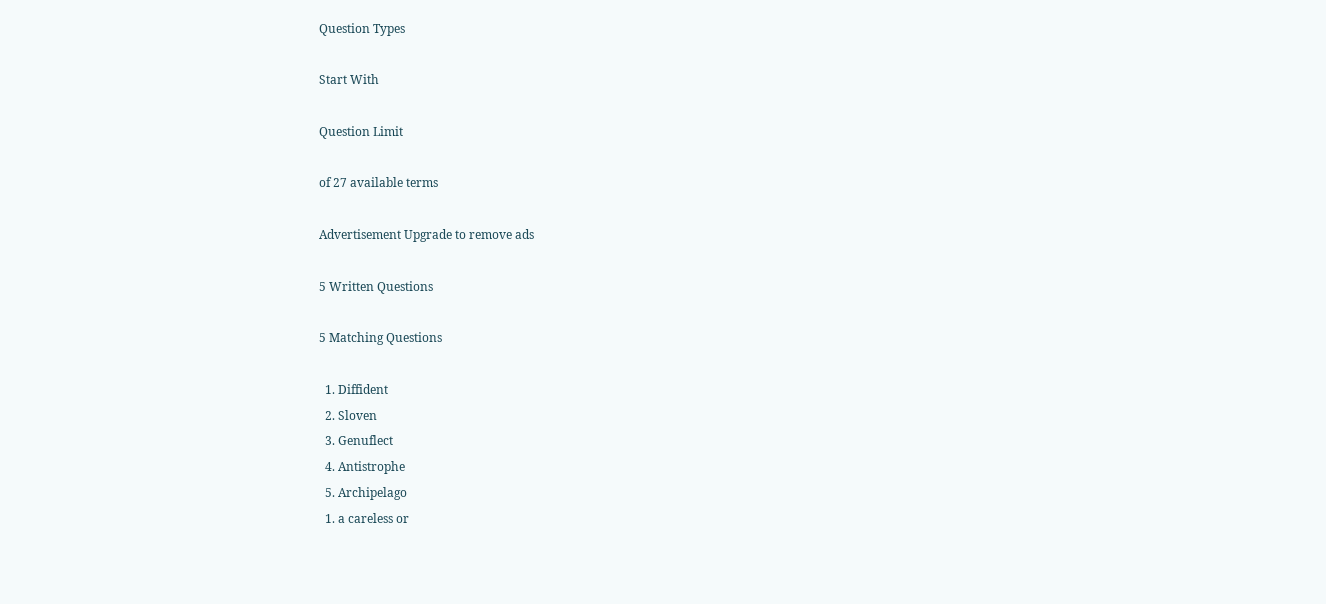Question Types

Start With

Question Limit

of 27 available terms

Advertisement Upgrade to remove ads

5 Written Questions

5 Matching Questions

  1. Diffident
  2. Sloven
  3. Genuflect
  4. Antistrophe
  5. Archipelago
  1. a careless or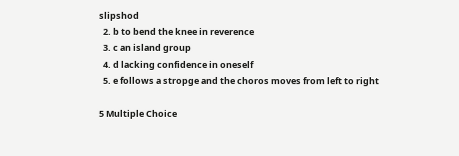slipshod
  2. b to bend the knee in reverence
  3. c an island group
  4. d lacking confidence in oneself
  5. e follows a stropge and the choros moves from left to right

5 Multiple Choice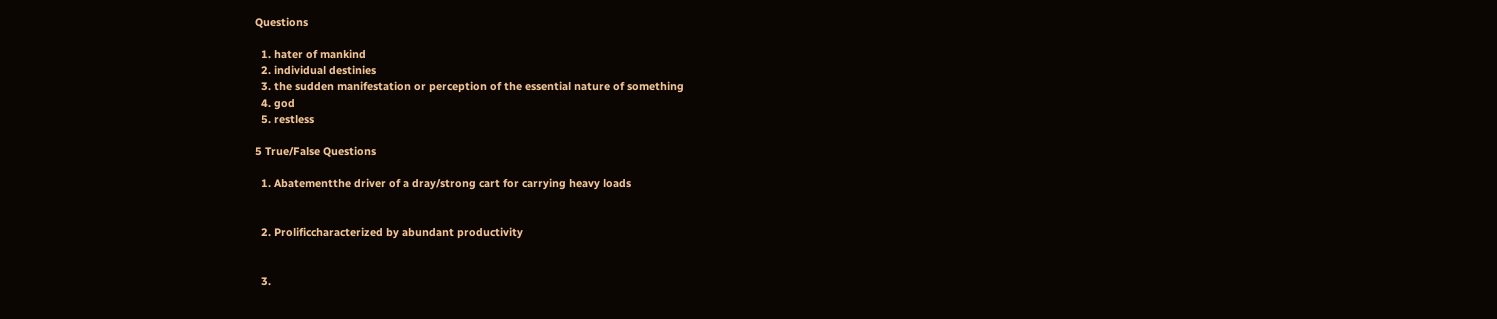Questions

  1. hater of mankind
  2. individual destinies
  3. the sudden manifestation or perception of the essential nature of something
  4. god
  5. restless

5 True/False Questions

  1. Abatementthe driver of a dray/strong cart for carrying heavy loads


  2. Prolificcharacterized by abundant productivity


  3.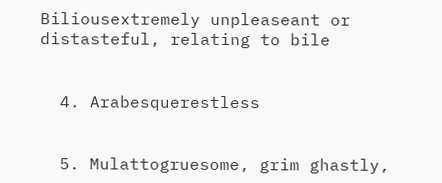Biliousextremely unpleaseant or distasteful, relating to bile


  4. Arabesquerestless


  5. Mulattogruesome, grim ghastly,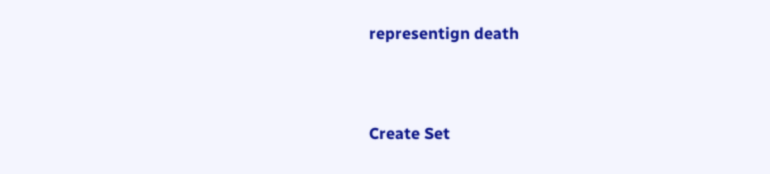representign death


Create Set